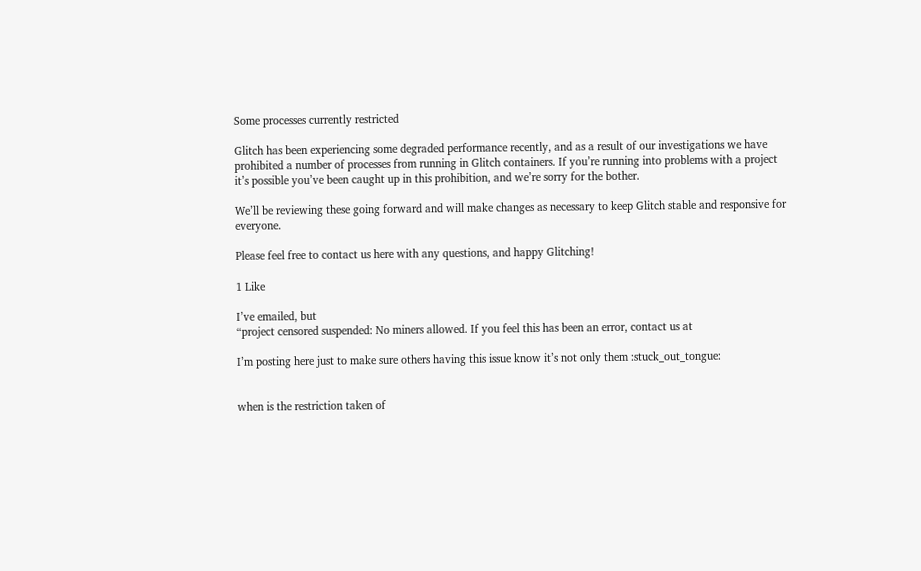Some processes currently restricted

Glitch has been experiencing some degraded performance recently, and as a result of our investigations we have prohibited a number of processes from running in Glitch containers. If you’re running into problems with a project it’s possible you’ve been caught up in this prohibition, and we’re sorry for the bother.

We’ll be reviewing these going forward and will make changes as necessary to keep Glitch stable and responsive for everyone.

Please feel free to contact us here with any questions, and happy Glitching!

1 Like

I’ve emailed, but
“project censored suspended: No miners allowed. If you feel this has been an error, contact us at

I’m posting here just to make sure others having this issue know it’s not only them :stuck_out_tongue:


when is the restriction taken of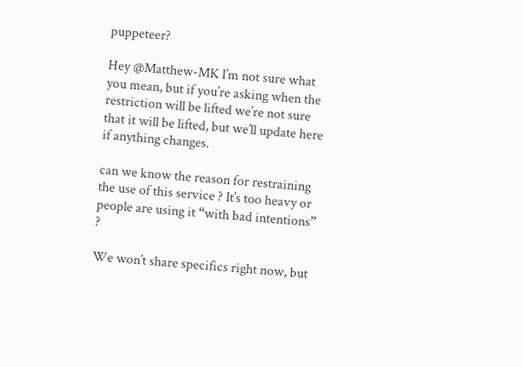puppeteer?

Hey @Matthew-MK I’m not sure what you mean, but if you’re asking when the restriction will be lifted we’re not sure that it will be lifted, but we’ll update here if anything changes.

can we know the reason for restraining the use of this service ? It’s too heavy or people are using it “with bad intentions” ?

We won’t share specifics right now, but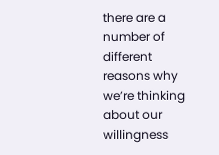there are a number of different reasons why we’re thinking about our willingness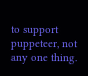to support puppeteer, not any one thing.